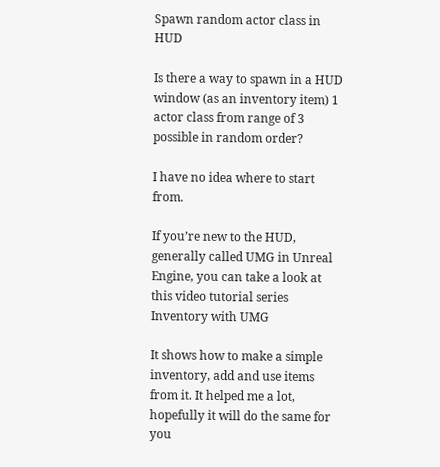Spawn random actor class in HUD

Is there a way to spawn in a HUD window (as an inventory item) 1 actor class from range of 3 possible in random order?

I have no idea where to start from.

If you’re new to the HUD, generally called UMG in Unreal Engine, you can take a look at this video tutorial series
Inventory with UMG

It shows how to make a simple inventory, add and use items from it. It helped me a lot, hopefully it will do the same for you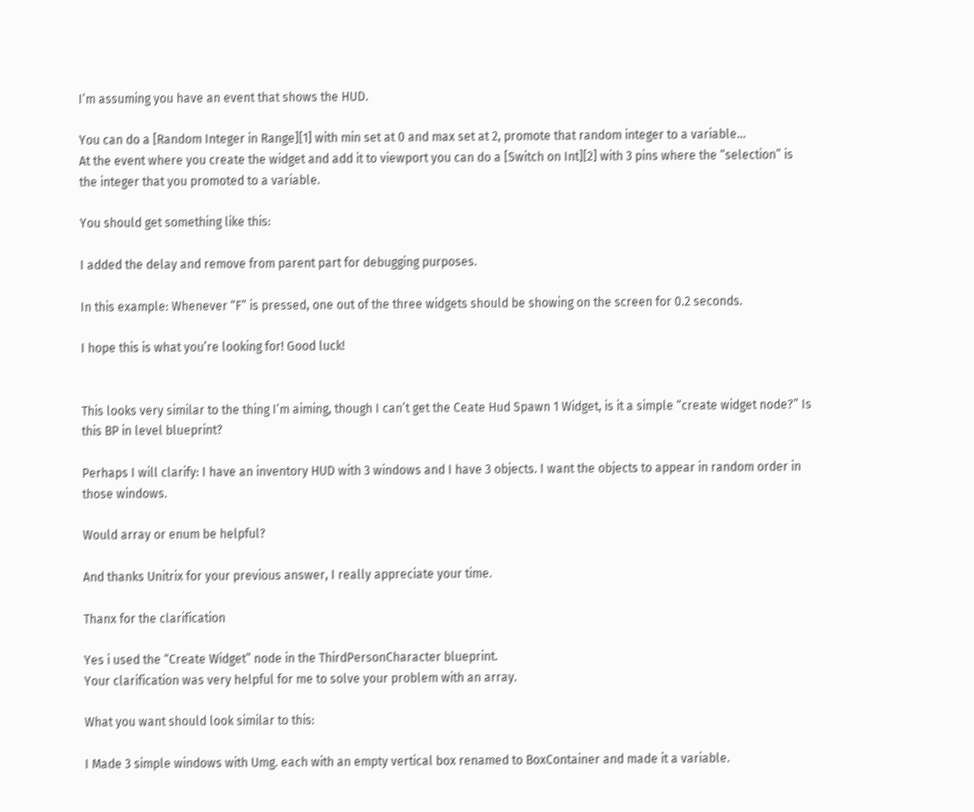I’m assuming you have an event that shows the HUD.

You can do a [Random Integer in Range][1] with min set at 0 and max set at 2, promote that random integer to a variable…
At the event where you create the widget and add it to viewport you can do a [Switch on Int][2] with 3 pins where the “selection” is the integer that you promoted to a variable.

You should get something like this:

I added the delay and remove from parent part for debugging purposes.

In this example: Whenever “F” is pressed, one out of the three widgets should be showing on the screen for 0.2 seconds.

I hope this is what you’re looking for! Good luck!


This looks very similar to the thing I’m aiming, though I can’t get the Ceate Hud Spawn 1 Widget, is it a simple “create widget node?” Is this BP in level blueprint?

Perhaps I will clarify: I have an inventory HUD with 3 windows and I have 3 objects. I want the objects to appear in random order in those windows.

Would array or enum be helpful?

And thanks Unitrix for your previous answer, I really appreciate your time.

Thanx for the clarification

Yes i used the “Create Widget” node in the ThirdPersonCharacter blueprint.
Your clarification was very helpful for me to solve your problem with an array.

What you want should look similar to this:

I Made 3 simple windows with Umg. each with an empty vertical box renamed to BoxContainer and made it a variable.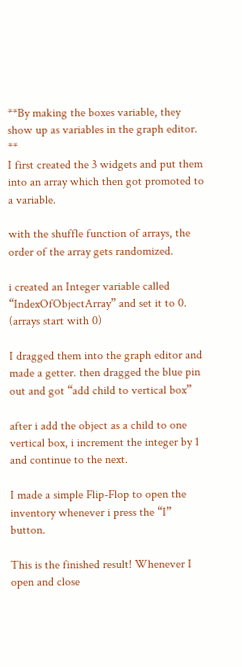**By making the boxes variable, they show up as variables in the graph editor. **
I first created the 3 widgets and put them into an array which then got promoted to a variable.

with the shuffle function of arrays, the order of the array gets randomized.

i created an Integer variable called “IndexOfObjectArray” and set it to 0. (arrays start with 0)

I dragged them into the graph editor and made a getter. then dragged the blue pin out and got “add child to vertical box”

after i add the object as a child to one vertical box, i increment the integer by 1 and continue to the next.

I made a simple Flip-Flop to open the inventory whenever i press the “I” button.

This is the finished result! Whenever I open and close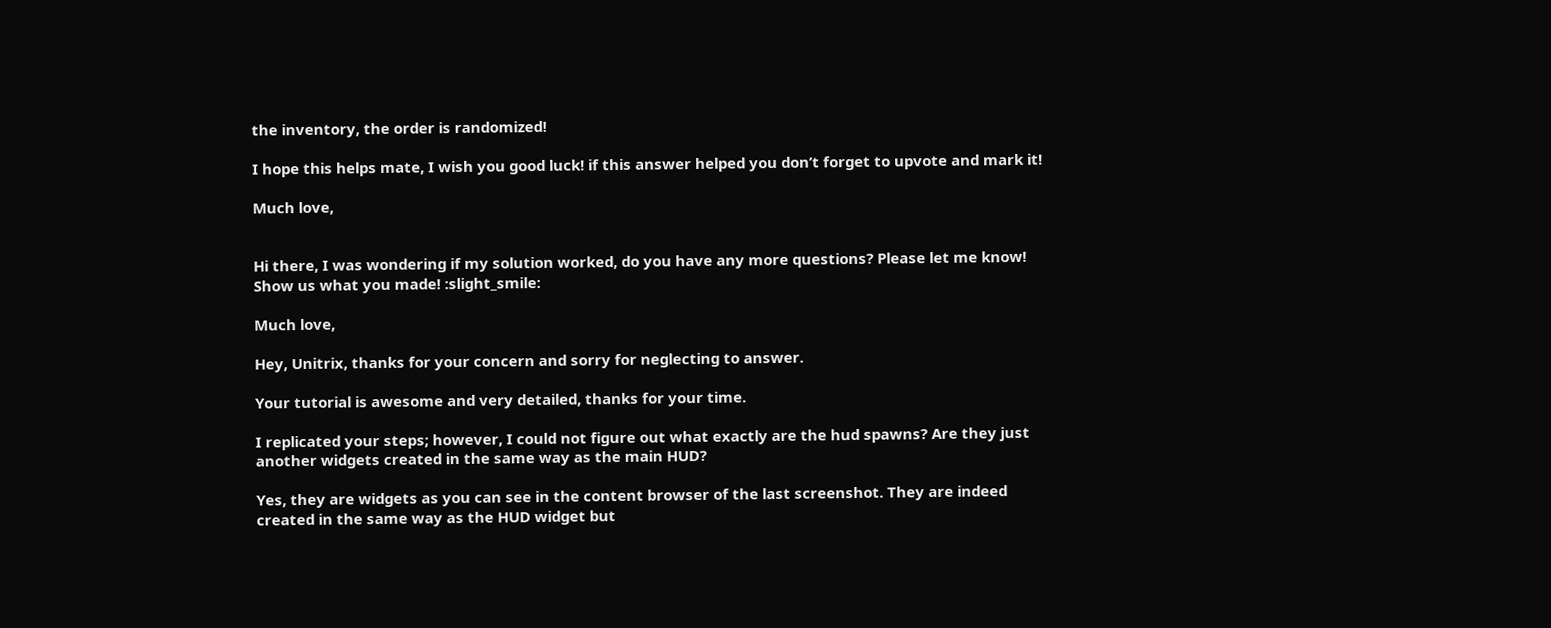the inventory, the order is randomized!

I hope this helps mate, I wish you good luck! if this answer helped you don’t forget to upvote and mark it!

Much love,


Hi there, I was wondering if my solution worked, do you have any more questions? Please let me know! Show us what you made! :slight_smile:

Much love,

Hey, Unitrix, thanks for your concern and sorry for neglecting to answer.

Your tutorial is awesome and very detailed, thanks for your time.

I replicated your steps; however, I could not figure out what exactly are the hud spawns? Are they just another widgets created in the same way as the main HUD?

Yes, they are widgets as you can see in the content browser of the last screenshot. They are indeed created in the same way as the HUD widget but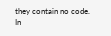they contain no code. In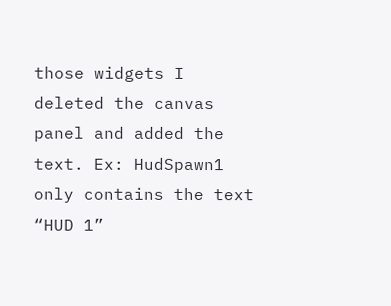those widgets I deleted the canvas panel and added the text. Ex: HudSpawn1 only contains the text “HUD 1”